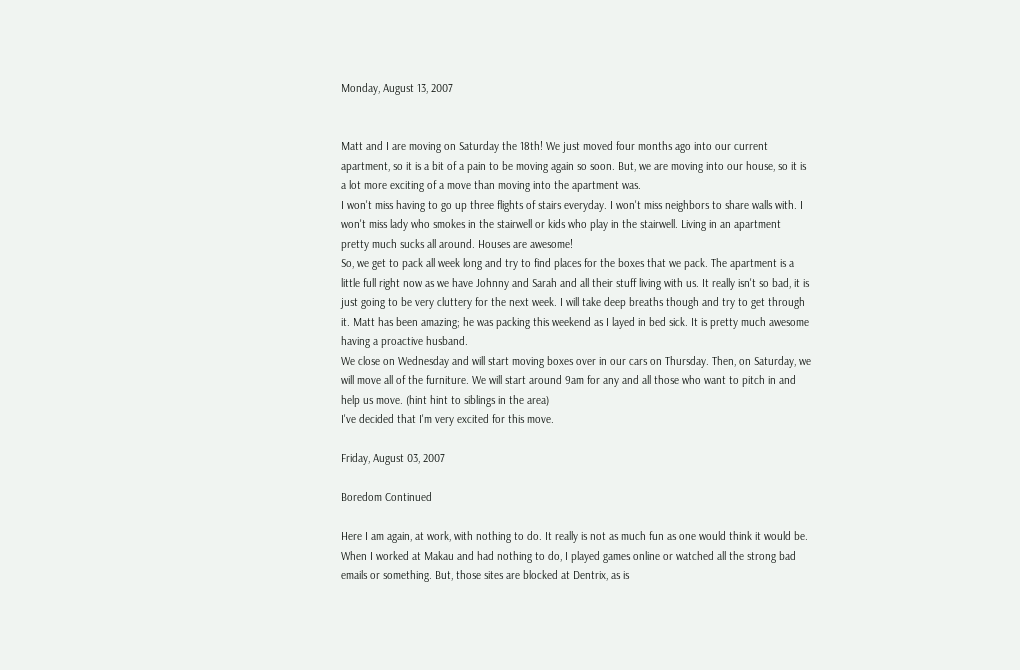Monday, August 13, 2007


Matt and I are moving on Saturday the 18th! We just moved four months ago into our current apartment, so it is a bit of a pain to be moving again so soon. But, we are moving into our house, so it is a lot more exciting of a move than moving into the apartment was.
I won't miss having to go up three flights of stairs everyday. I won't miss neighbors to share walls with. I won't miss lady who smokes in the stairwell or kids who play in the stairwell. Living in an apartment pretty much sucks all around. Houses are awesome!
So, we get to pack all week long and try to find places for the boxes that we pack. The apartment is a little full right now as we have Johnny and Sarah and all their stuff living with us. It really isn't so bad, it is just going to be very cluttery for the next week. I will take deep breaths though and try to get through it. Matt has been amazing; he was packing this weekend as I layed in bed sick. It is pretty much awesome having a proactive husband.
We close on Wednesday and will start moving boxes over in our cars on Thursday. Then, on Saturday, we will move all of the furniture. We will start around 9am for any and all those who want to pitch in and help us move. (hint hint to siblings in the area)
I've decided that I'm very excited for this move.

Friday, August 03, 2007

Boredom Continued

Here I am again, at work, with nothing to do. It really is not as much fun as one would think it would be. When I worked at Makau and had nothing to do, I played games online or watched all the strong bad emails or something. But, those sites are blocked at Dentrix, as is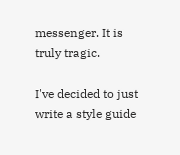messenger. It is truly tragic.

I've decided to just write a style guide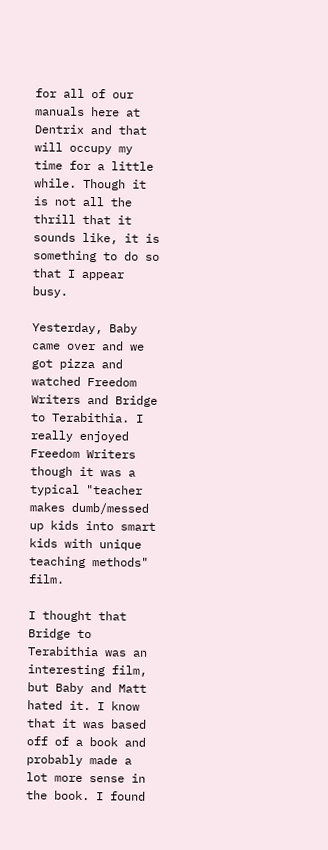for all of our manuals here at Dentrix and that will occupy my time for a little while. Though it is not all the thrill that it sounds like, it is something to do so that I appear busy.

Yesterday, Baby came over and we got pizza and watched Freedom Writers and Bridge to Terabithia. I really enjoyed Freedom Writers though it was a typical "teacher makes dumb/messed up kids into smart kids with unique teaching methods" film.

I thought that Bridge to Terabithia was an interesting film, but Baby and Matt hated it. I know that it was based off of a book and probably made a lot more sense in the book. I found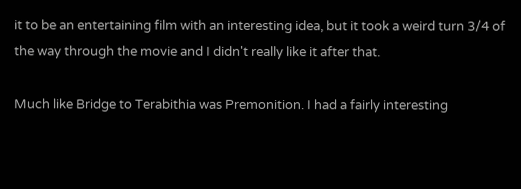it to be an entertaining film with an interesting idea, but it took a weird turn 3/4 of the way through the movie and I didn't really like it after that.

Much like Bridge to Terabithia was Premonition. I had a fairly interesting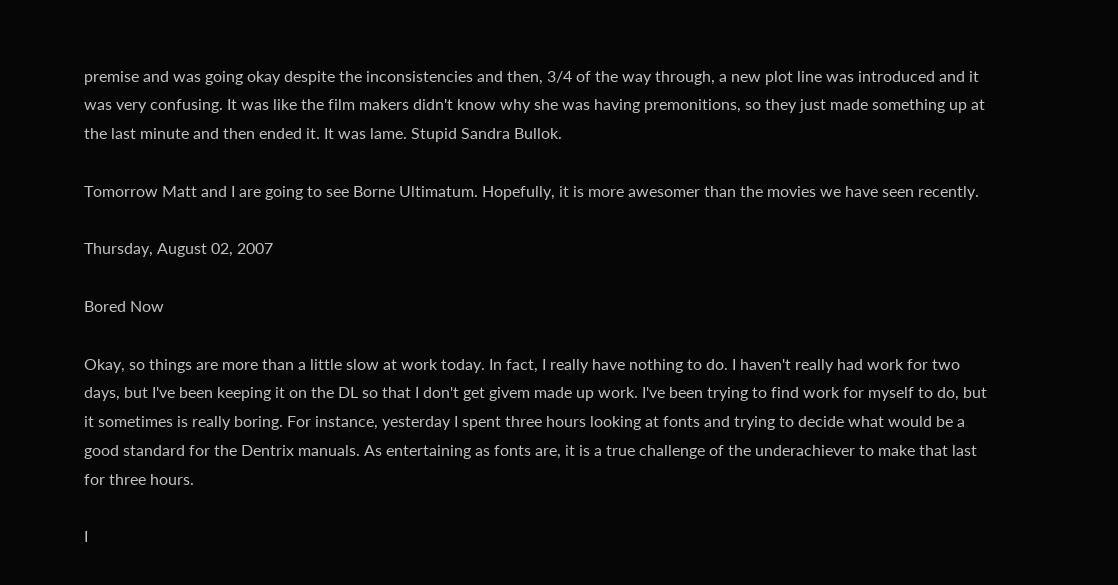premise and was going okay despite the inconsistencies and then, 3/4 of the way through, a new plot line was introduced and it was very confusing. It was like the film makers didn't know why she was having premonitions, so they just made something up at the last minute and then ended it. It was lame. Stupid Sandra Bullok.

Tomorrow Matt and I are going to see Borne Ultimatum. Hopefully, it is more awesomer than the movies we have seen recently.

Thursday, August 02, 2007

Bored Now

Okay, so things are more than a little slow at work today. In fact, I really have nothing to do. I haven't really had work for two days, but I've been keeping it on the DL so that I don't get givem made up work. I've been trying to find work for myself to do, but it sometimes is really boring. For instance, yesterday I spent three hours looking at fonts and trying to decide what would be a good standard for the Dentrix manuals. As entertaining as fonts are, it is a true challenge of the underachiever to make that last for three hours.

I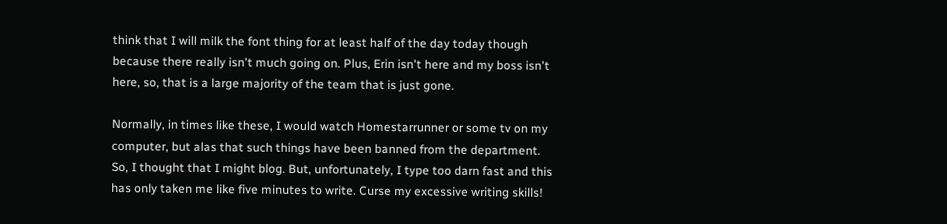think that I will milk the font thing for at least half of the day today though because there really isn't much going on. Plus, Erin isn't here and my boss isn't here, so, that is a large majority of the team that is just gone.

Normally, in times like these, I would watch Homestarrunner or some tv on my computer, but alas that such things have been banned from the department. So, I thought that I might blog. But, unfortunately, I type too darn fast and this has only taken me like five minutes to write. Curse my excessive writing skills!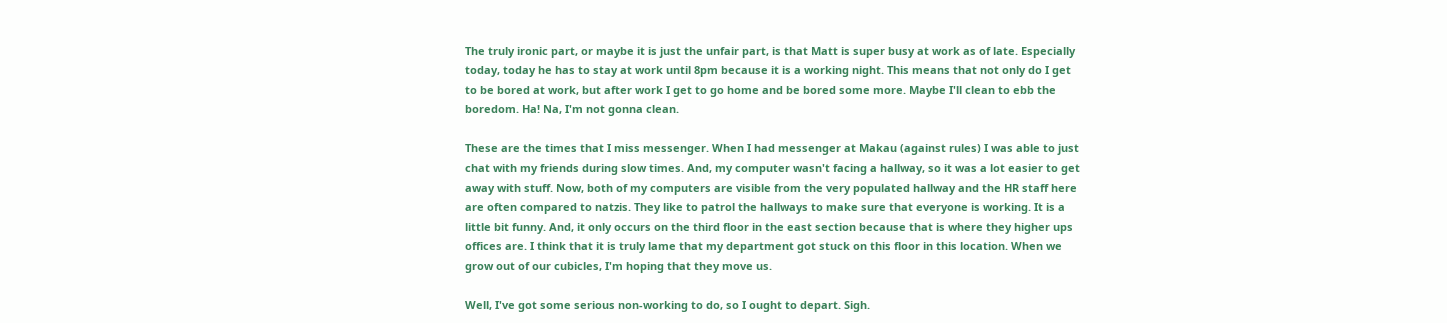The truly ironic part, or maybe it is just the unfair part, is that Matt is super busy at work as of late. Especially today, today he has to stay at work until 8pm because it is a working night. This means that not only do I get to be bored at work, but after work I get to go home and be bored some more. Maybe I'll clean to ebb the boredom. Ha! Na, I'm not gonna clean.

These are the times that I miss messenger. When I had messenger at Makau (against rules) I was able to just chat with my friends during slow times. And, my computer wasn't facing a hallway, so it was a lot easier to get away with stuff. Now, both of my computers are visible from the very populated hallway and the HR staff here are often compared to natzis. They like to patrol the hallways to make sure that everyone is working. It is a little bit funny. And, it only occurs on the third floor in the east section because that is where they higher ups offices are. I think that it is truly lame that my department got stuck on this floor in this location. When we grow out of our cubicles, I'm hoping that they move us.

Well, I've got some serious non-working to do, so I ought to depart. Sigh.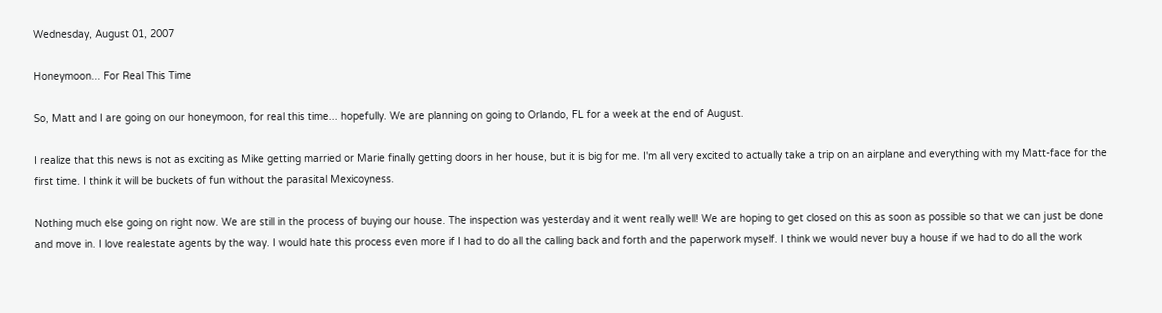Wednesday, August 01, 2007

Honeymoon... For Real This Time

So, Matt and I are going on our honeymoon, for real this time... hopefully. We are planning on going to Orlando, FL for a week at the end of August.

I realize that this news is not as exciting as Mike getting married or Marie finally getting doors in her house, but it is big for me. I'm all very excited to actually take a trip on an airplane and everything with my Matt-face for the first time. I think it will be buckets of fun without the parasital Mexicoyness.

Nothing much else going on right now. We are still in the process of buying our house. The inspection was yesterday and it went really well! We are hoping to get closed on this as soon as possible so that we can just be done and move in. I love realestate agents by the way. I would hate this process even more if I had to do all the calling back and forth and the paperwork myself. I think we would never buy a house if we had to do all the work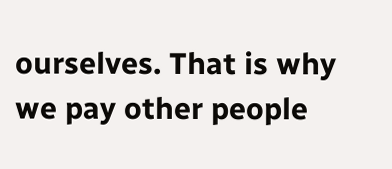ourselves. That is why we pay other people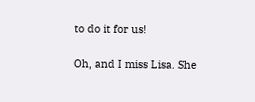to do it for us!

Oh, and I miss Lisa. She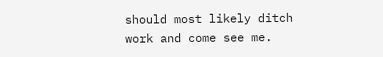should most likely ditch work and come see me.